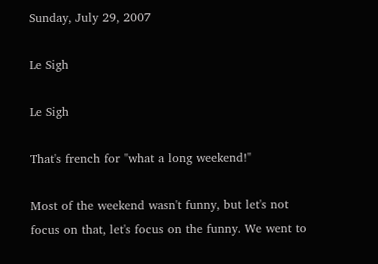Sunday, July 29, 2007

Le Sigh

Le Sigh

That's french for "what a long weekend!"

Most of the weekend wasn't funny, but let's not focus on that, let's focus on the funny. We went to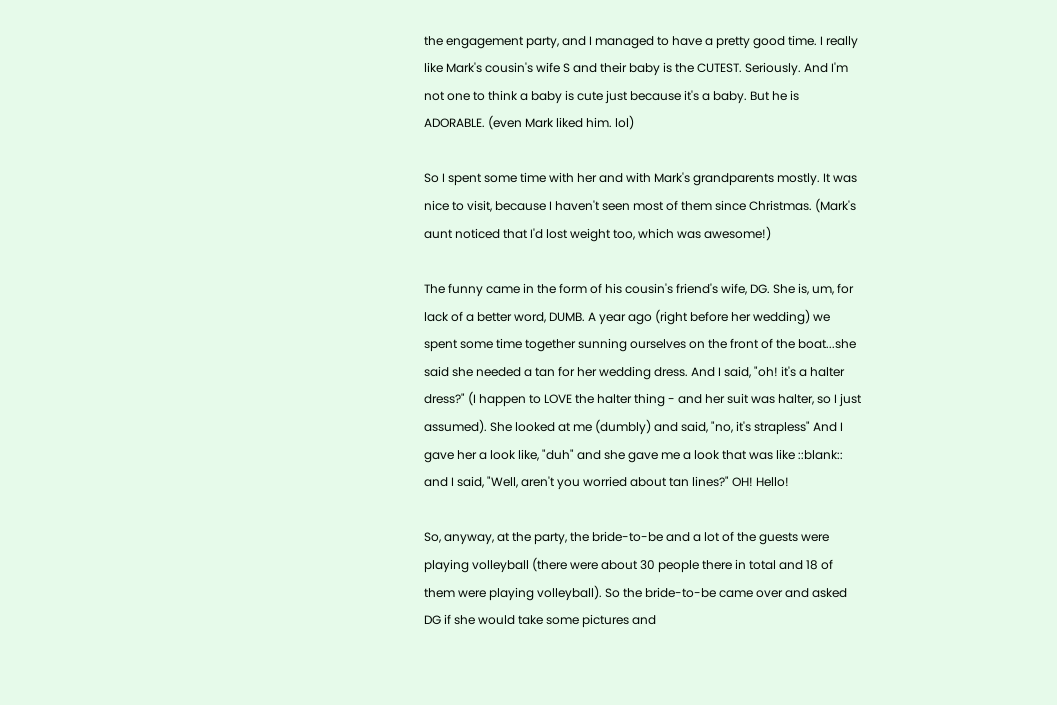the engagement party, and I managed to have a pretty good time. I really like Mark's cousin's wife S and their baby is the CUTEST. Seriously. And I'm not one to think a baby is cute just because it's a baby. But he is ADORABLE. (even Mark liked him. lol)

So I spent some time with her and with Mark's grandparents mostly. It was nice to visit, because I haven't seen most of them since Christmas. (Mark's aunt noticed that I'd lost weight too, which was awesome!)

The funny came in the form of his cousin's friend's wife, DG. She is, um, for lack of a better word, DUMB. A year ago (right before her wedding) we spent some time together sunning ourselves on the front of the boat...she said she needed a tan for her wedding dress. And I said, "oh! it's a halter dress?" (I happen to LOVE the halter thing - and her suit was halter, so I just assumed). She looked at me (dumbly) and said, "no, it's strapless" And I gave her a look like, "duh" and she gave me a look that was like ::blank:: and I said, "Well, aren't you worried about tan lines?" OH! Hello!

So, anyway, at the party, the bride-to-be and a lot of the guests were playing volleyball (there were about 30 people there in total and 18 of them were playing volleyball). So the bride-to-be came over and asked DG if she would take some pictures and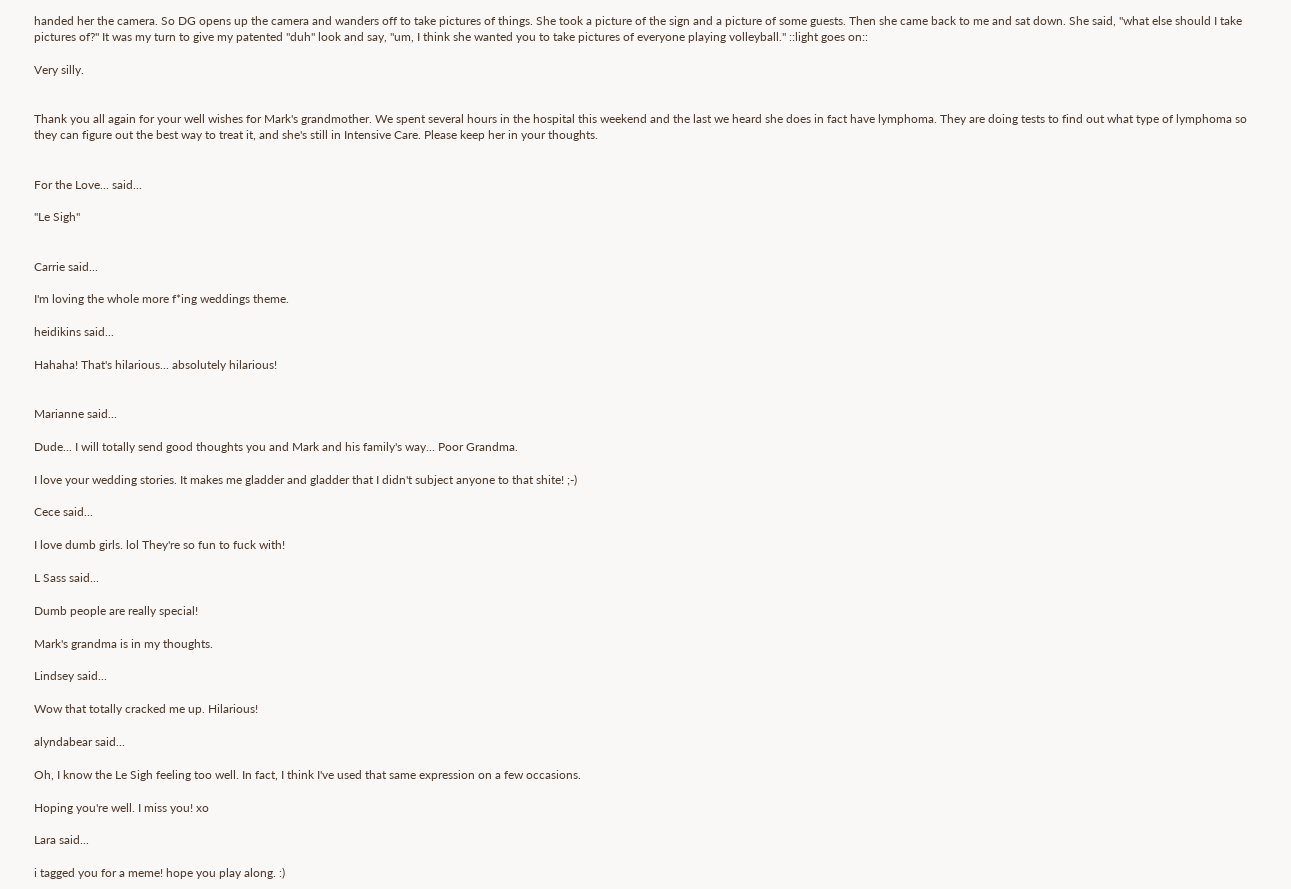handed her the camera. So DG opens up the camera and wanders off to take pictures of things. She took a picture of the sign and a picture of some guests. Then she came back to me and sat down. She said, "what else should I take pictures of?" It was my turn to give my patented "duh" look and say, "um, I think she wanted you to take pictures of everyone playing volleyball." ::light goes on::

Very silly.


Thank you all again for your well wishes for Mark's grandmother. We spent several hours in the hospital this weekend and the last we heard she does in fact have lymphoma. They are doing tests to find out what type of lymphoma so they can figure out the best way to treat it, and she's still in Intensive Care. Please keep her in your thoughts.


For the Love... said...

"Le Sigh"


Carrie said...

I'm loving the whole more f*ing weddings theme.

heidikins said...

Hahaha! That's hilarious... absolutely hilarious!


Marianne said...

Dude... I will totally send good thoughts you and Mark and his family's way... Poor Grandma.

I love your wedding stories. It makes me gladder and gladder that I didn't subject anyone to that shite! ;-)

Cece said...

I love dumb girls. lol They're so fun to fuck with!

L Sass said...

Dumb people are really special!

Mark's grandma is in my thoughts.

Lindsey said...

Wow that totally cracked me up. Hilarious!

alyndabear said...

Oh, I know the Le Sigh feeling too well. In fact, I think I've used that same expression on a few occasions.

Hoping you're well. I miss you! xo

Lara said...

i tagged you for a meme! hope you play along. :)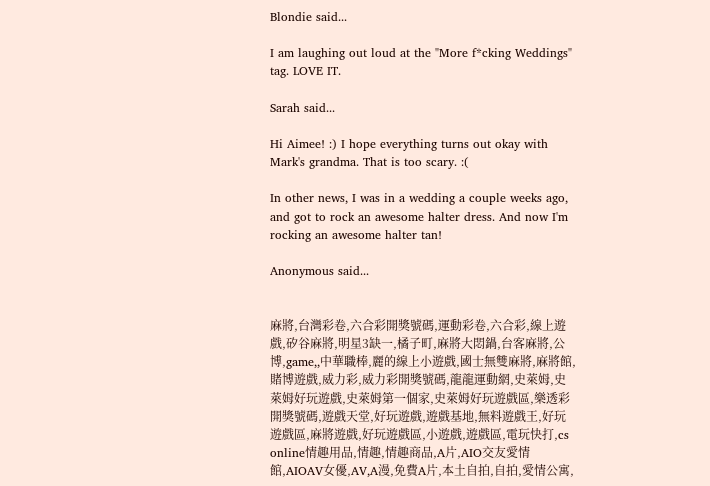Blondie said...

I am laughing out loud at the "More f*cking Weddings" tag. LOVE IT.

Sarah said...

Hi Aimee! :) I hope everything turns out okay with Mark's grandma. That is too scary. :(

In other news, I was in a wedding a couple weeks ago, and got to rock an awesome halter dress. And now I'm rocking an awesome halter tan!

Anonymous said...


麻將,台灣彩卷,六合彩開獎號碼,運動彩卷,六合彩,線上遊戲,矽谷麻將,明星3缺一,橘子町,麻將大悶鍋,台客麻將,公博,game,,中華職棒,麗的線上小遊戲,國士無雙麻將,麻將館,賭博遊戲,威力彩,威力彩開獎號碼,龍龍運動網,史萊姆,史萊姆好玩遊戲,史萊姆第一個家,史萊姆好玩遊戲區,樂透彩開獎號碼,遊戲天堂,好玩遊戲,遊戲基地,無料遊戲王,好玩遊戲區,麻將遊戲,好玩遊戲區,小遊戲,遊戲區,電玩快打,cs online情趣用品,情趣,情趣商品,A片,AIO交友愛情館,AIOAV女優,AV,A漫,免費A片,本土自拍,自拍,愛情公寓,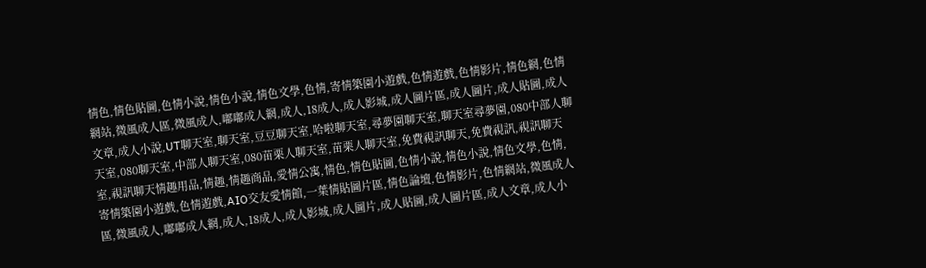情色,情色貼圖,色情小說,情色小說,情色文學,色情,寄情築園小遊戲,色情遊戲,色情影片,情色網,色情網站,微風成人區,微風成人,嘟嘟成人網,成人,18成人,成人影城,成人圖片區,成人圖片,成人貼圖,成人文章,成人小說,UT聊天室,聊天室,豆豆聊天室,哈啦聊天室,尋夢園聊天室,聊天室尋夢園,080中部人聊天室,080聊天室,中部人聊天室,080苗栗人聊天室,苗栗人聊天室,免費視訊聊天,免費視訊,視訊聊天室,視訊聊天情趣用品,情趣,情趣商品,愛情公寓,情色,情色貼圖,色情小說,情色小說,情色文學,色情,寄情築園小遊戲,色情遊戲,AIO交友愛情館,一葉情貼圖片區,情色論壇,色情影片,色情網站,微風成人區,微風成人,嘟嘟成人網,成人,18成人,成人影城,成人圖片,成人貼圖,成人圖片區,成人文章,成人小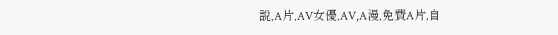說,A片,AV女優,AV,A漫,免費A片,自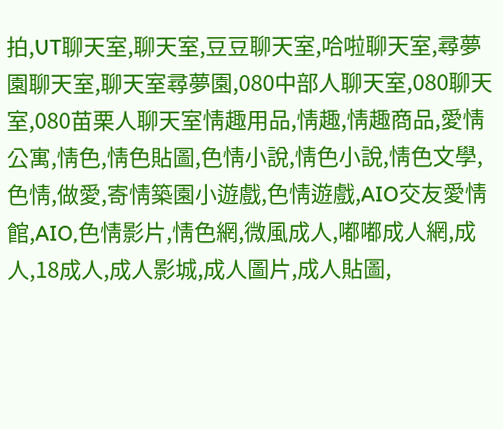拍,UT聊天室,聊天室,豆豆聊天室,哈啦聊天室,尋夢園聊天室,聊天室尋夢園,080中部人聊天室,080聊天室,080苗栗人聊天室情趣用品,情趣,情趣商品,愛情公寓,情色,情色貼圖,色情小說,情色小說,情色文學,色情,做愛,寄情築園小遊戲,色情遊戲,AIO交友愛情館,AIO,色情影片,情色網,微風成人,嘟嘟成人網,成人,18成人,成人影城,成人圖片,成人貼圖,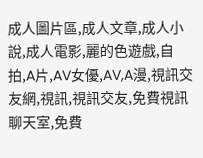成人圖片區,成人文章,成人小說,成人電影,麗的色遊戲,自拍,A片,AV女優,AV,A漫,視訊交友網,視訊,視訊交友,免費視訊聊天室,免費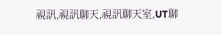視訊,視訊聊天,視訊聊天室,UT聊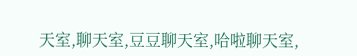天室,聊天室,豆豆聊天室,哈啦聊天室,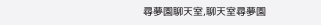尋夢園聊天室,聊天室尋夢園